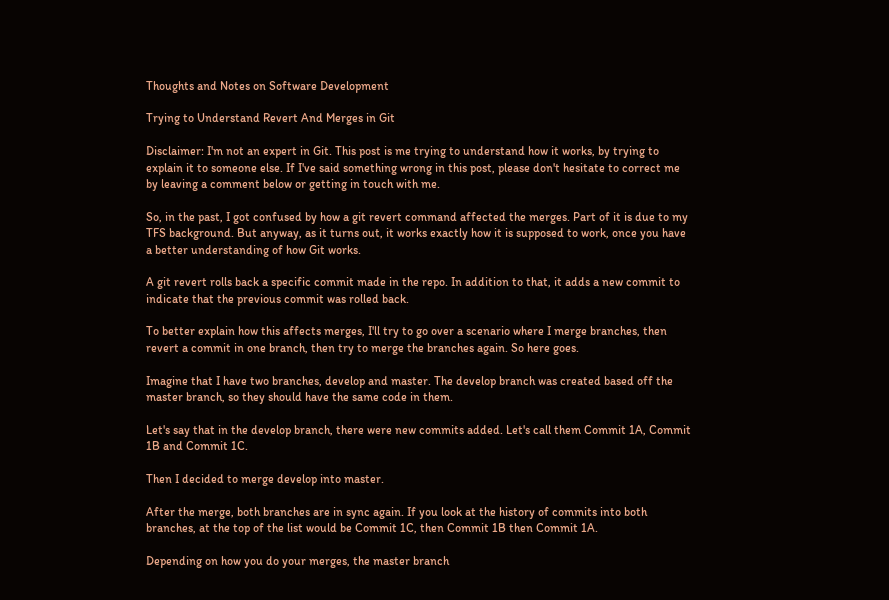Thoughts and Notes on Software Development

Trying to Understand Revert And Merges in Git

Disclaimer: I'm not an expert in Git. This post is me trying to understand how it works, by trying to explain it to someone else. If I've said something wrong in this post, please don't hesitate to correct me by leaving a comment below or getting in touch with me.

So, in the past, I got confused by how a git revert command affected the merges. Part of it is due to my TFS background. But anyway, as it turns out, it works exactly how it is supposed to work, once you have a better understanding of how Git works.

A git revert rolls back a specific commit made in the repo. In addition to that, it adds a new commit to indicate that the previous commit was rolled back.

To better explain how this affects merges, I'll try to go over a scenario where I merge branches, then revert a commit in one branch, then try to merge the branches again. So here goes.

Imagine that I have two branches, develop and master. The develop branch was created based off the master branch, so they should have the same code in them.

Let's say that in the develop branch, there were new commits added. Let's call them Commit 1A, Commit 1B and Commit 1C.

Then I decided to merge develop into master.

After the merge, both branches are in sync again. If you look at the history of commits into both branches, at the top of the list would be Commit 1C, then Commit 1B then Commit 1A.

Depending on how you do your merges, the master branch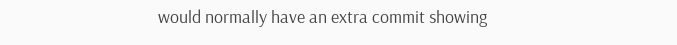would normally have an extra commit showing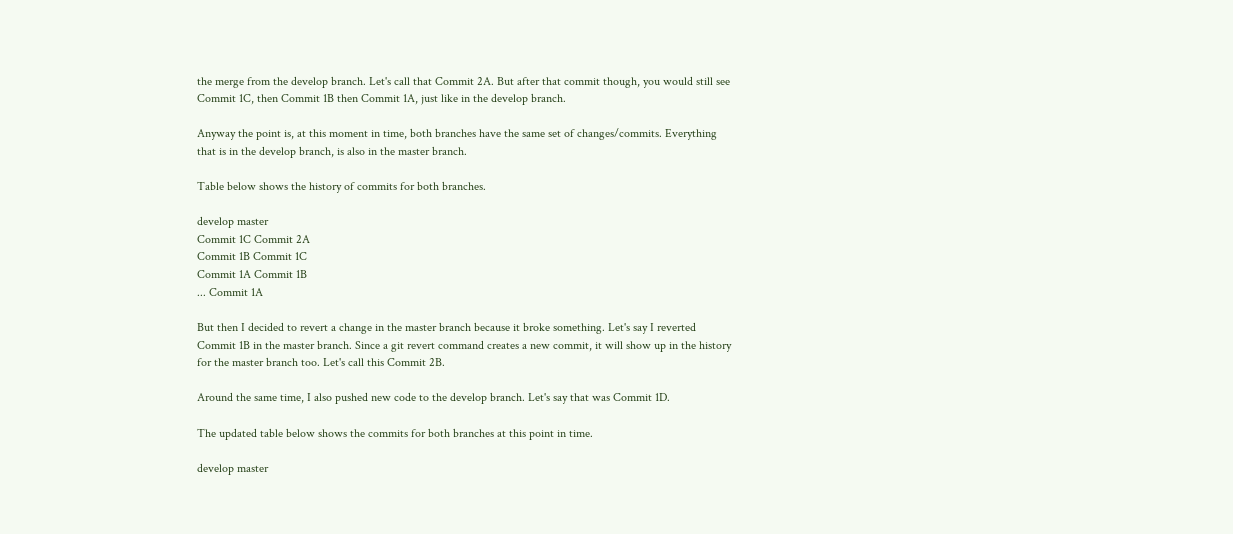the merge from the develop branch. Let's call that Commit 2A. But after that commit though, you would still see Commit 1C, then Commit 1B then Commit 1A, just like in the develop branch.

Anyway the point is, at this moment in time, both branches have the same set of changes/commits. Everything that is in the develop branch, is also in the master branch.

Table below shows the history of commits for both branches.

develop master
Commit 1C Commit 2A
Commit 1B Commit 1C
Commit 1A Commit 1B
... Commit 1A

But then I decided to revert a change in the master branch because it broke something. Let's say I reverted Commit 1B in the master branch. Since a git revert command creates a new commit, it will show up in the history for the master branch too. Let's call this Commit 2B.

Around the same time, I also pushed new code to the develop branch. Let's say that was Commit 1D.

The updated table below shows the commits for both branches at this point in time.

develop master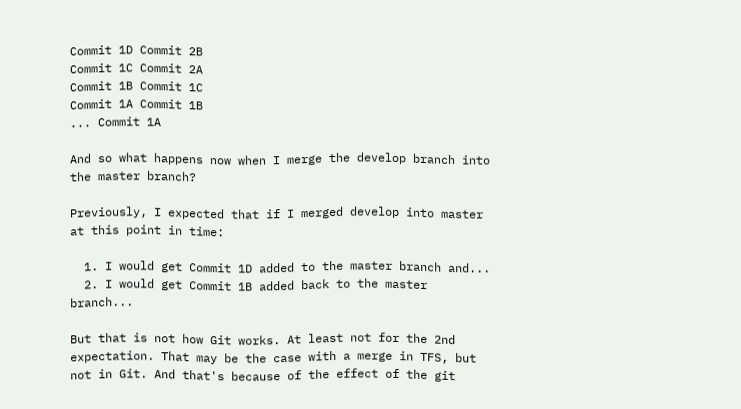Commit 1D Commit 2B
Commit 1C Commit 2A
Commit 1B Commit 1C
Commit 1A Commit 1B
... Commit 1A

And so what happens now when I merge the develop branch into the master branch?

Previously, I expected that if I merged develop into master at this point in time:

  1. I would get Commit 1D added to the master branch and...
  2. I would get Commit 1B added back to the master branch...

But that is not how Git works. At least not for the 2nd expectation. That may be the case with a merge in TFS, but not in Git. And that's because of the effect of the git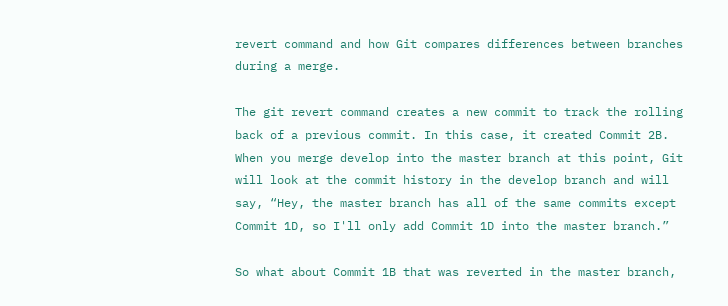revert command and how Git compares differences between branches during a merge.

The git revert command creates a new commit to track the rolling back of a previous commit. In this case, it created Commit 2B. When you merge develop into the master branch at this point, Git will look at the commit history in the develop branch and will say, “Hey, the master branch has all of the same commits except Commit 1D, so I'll only add Commit 1D into the master branch.”

So what about Commit 1B that was reverted in the master branch,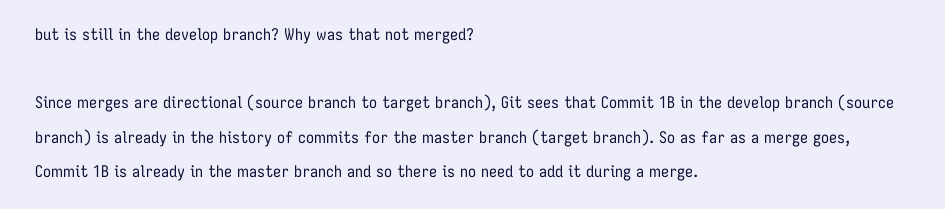but is still in the develop branch? Why was that not merged?

Since merges are directional (source branch to target branch), Git sees that Commit 1B in the develop branch (source branch) is already in the history of commits for the master branch (target branch). So as far as a merge goes, Commit 1B is already in the master branch and so there is no need to add it during a merge.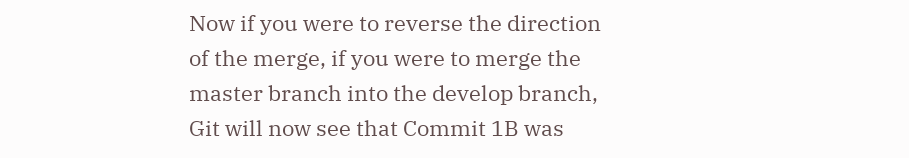Now if you were to reverse the direction of the merge, if you were to merge the master branch into the develop branch, Git will now see that Commit 1B was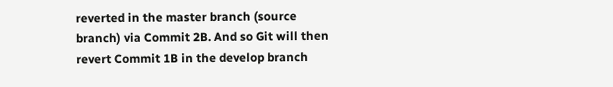reverted in the master branch (source branch) via Commit 2B. And so Git will then revert Commit 1B in the develop branch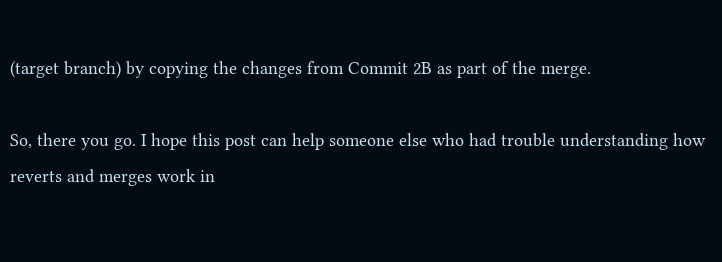(target branch) by copying the changes from Commit 2B as part of the merge.

So, there you go. I hope this post can help someone else who had trouble understanding how reverts and merges work in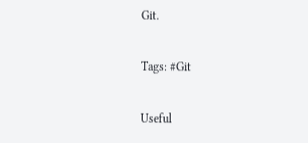Git.

Tags: #Git

Useful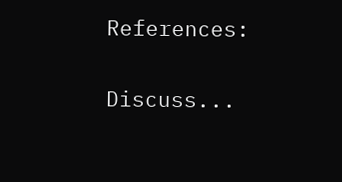References:

Discuss...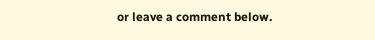or leave a comment below.